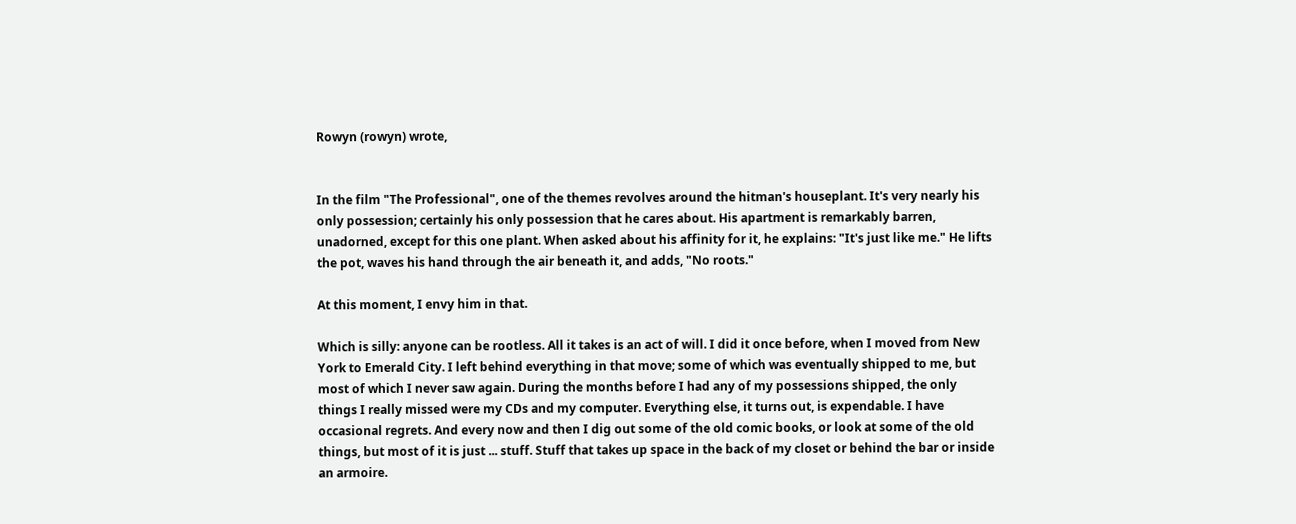Rowyn (rowyn) wrote,


In the film "The Professional", one of the themes revolves around the hitman's houseplant. It's very nearly his only possession; certainly his only possession that he cares about. His apartment is remarkably barren, unadorned, except for this one plant. When asked about his affinity for it, he explains: "It's just like me." He lifts the pot, waves his hand through the air beneath it, and adds, "No roots."

At this moment, I envy him in that.

Which is silly: anyone can be rootless. All it takes is an act of will. I did it once before, when I moved from New York to Emerald City. I left behind everything in that move; some of which was eventually shipped to me, but most of which I never saw again. During the months before I had any of my possessions shipped, the only things I really missed were my CDs and my computer. Everything else, it turns out, is expendable. I have occasional regrets. And every now and then I dig out some of the old comic books, or look at some of the old things, but most of it is just ... stuff. Stuff that takes up space in the back of my closet or behind the bar or inside an armoire.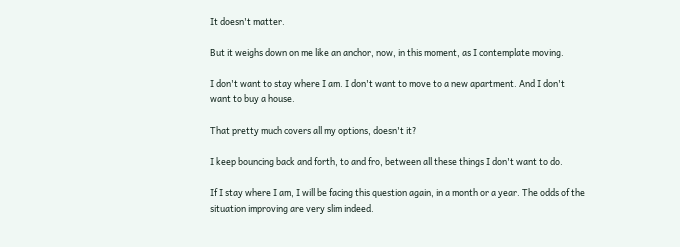It doesn't matter.

But it weighs down on me like an anchor, now, in this moment, as I contemplate moving.

I don't want to stay where I am. I don't want to move to a new apartment. And I don't want to buy a house.

That pretty much covers all my options, doesn't it?

I keep bouncing back and forth, to and fro, between all these things I don't want to do.

If I stay where I am, I will be facing this question again, in a month or a year. The odds of the situation improving are very slim indeed.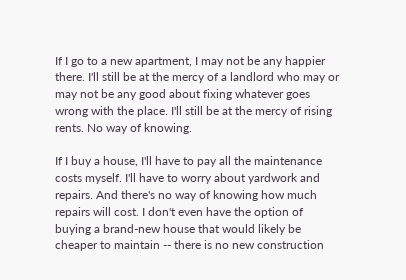If I go to a new apartment, I may not be any happier there. I'll still be at the mercy of a landlord who may or may not be any good about fixing whatever goes wrong with the place. I'll still be at the mercy of rising rents. No way of knowing.

If I buy a house, I'll have to pay all the maintenance costs myself. I'll have to worry about yardwork and repairs. And there's no way of knowing how much repairs will cost. I don't even have the option of buying a brand-new house that would likely be cheaper to maintain -- there is no new construction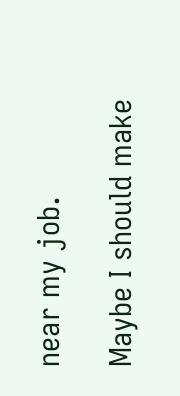near my job.

Maybe I should make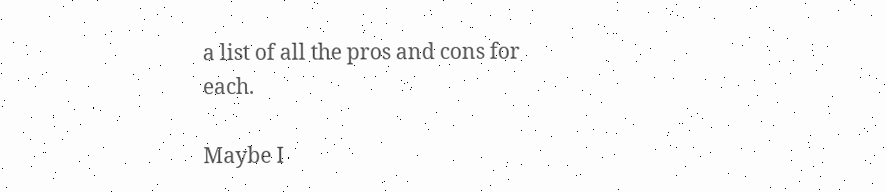a list of all the pros and cons for each.

Maybe I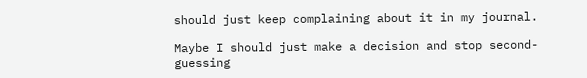should just keep complaining about it in my journal.

Maybe I should just make a decision and stop second-guessing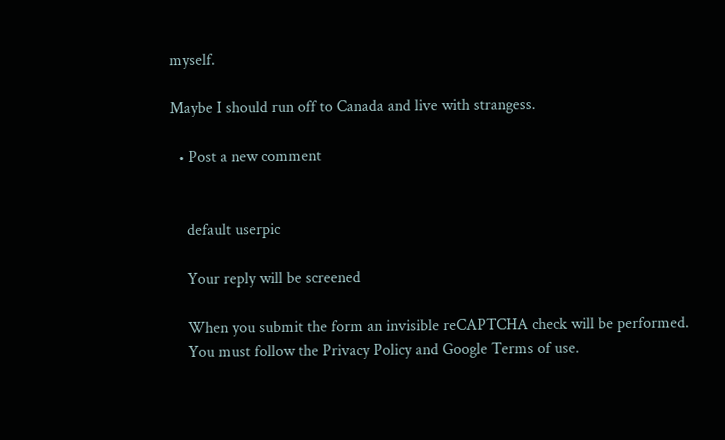myself.

Maybe I should run off to Canada and live with strangess.

  • Post a new comment


    default userpic

    Your reply will be screened

    When you submit the form an invisible reCAPTCHA check will be performed.
    You must follow the Privacy Policy and Google Terms of use.